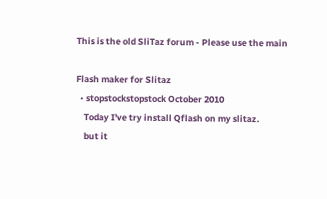This is the old SliTaz forum - Please use the main

Flash maker for Slitaz
  • stopstockstopstock October 2010
    Today I've try install Qflash on my slitaz.
    but it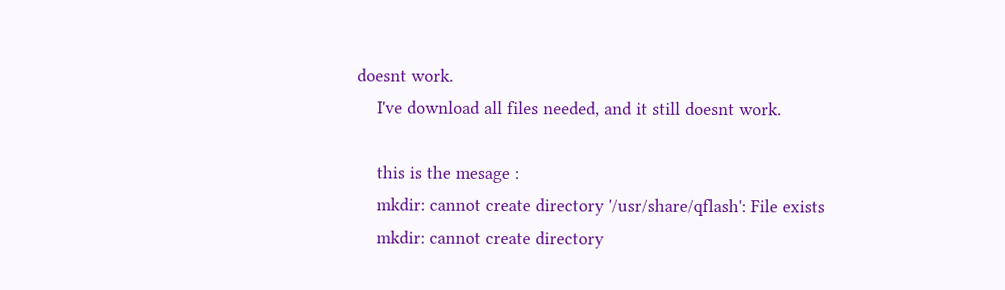doesnt work.
    I've download all files needed, and it still doesnt work.

    this is the mesage :
    mkdir: cannot create directory '/usr/share/qflash': File exists
    mkdir: cannot create directory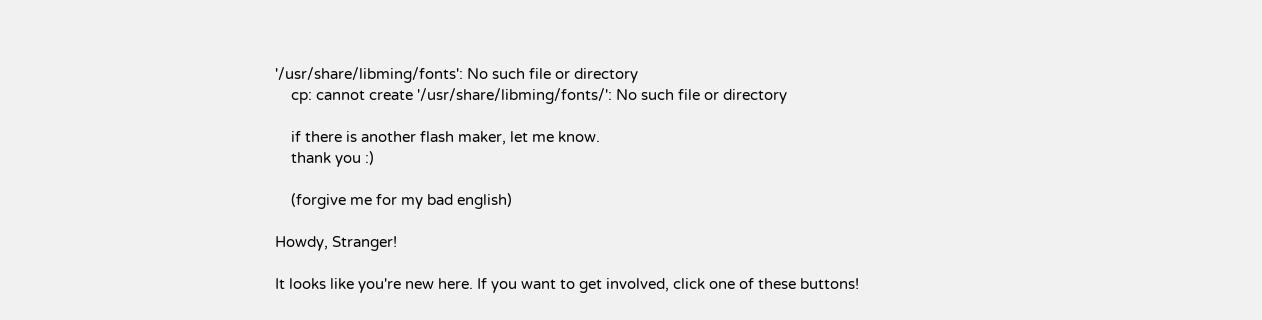'/usr/share/libming/fonts': No such file or directory
    cp: cannot create '/usr/share/libming/fonts/': No such file or directory

    if there is another flash maker, let me know.
    thank you :)

    (forgive me for my bad english)

Howdy, Stranger!

It looks like you're new here. If you want to get involved, click one of these buttons!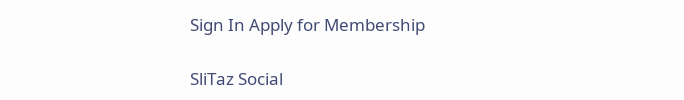Sign In Apply for Membership

SliTaz Social